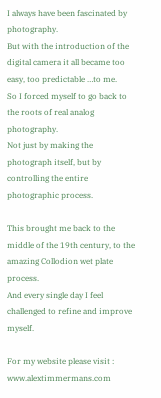I always have been fascinated by photography.
But with the introduction of the digital camera it all became too easy, too predictable …to me.
So I forced myself to go back to the roots of real analog photography.
Not just by making the photograph itself, but by controlling the entire photographic process.

This brought me back to the middle of the 19th century, to the amazing Collodion wet plate process.
And every single day I feel challenged to refine and improve myself.

For my website please visit : www.alextimmermans.com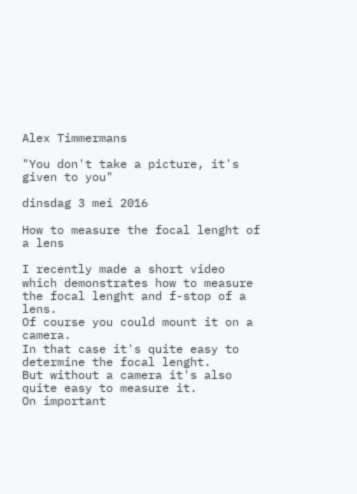Alex Timmermans

"You don't take a picture, it's given to you"

dinsdag 3 mei 2016

How to measure the focal lenght of a lens

I recently made a short video which demonstrates how to measure
the focal lenght and f-stop of a lens.
Of course you could mount it on a camera.
In that case it's quite easy to determine the focal lenght.
But without a camera it's also quite easy to measure it.
On important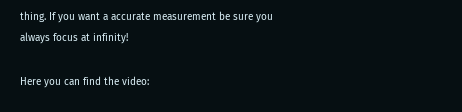thing. If you want a accurate measurement be sure you
always focus at infinity!

Here you can find the video: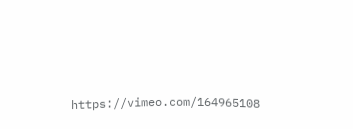https://vimeo.com/164965108